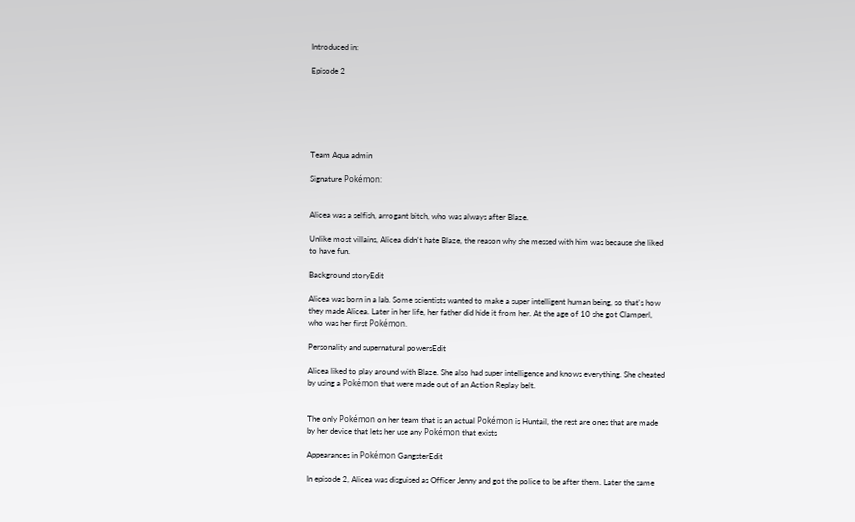Introduced in:

Episode 2






Team Aqua admin

Signature Pokémon:


Alicea was a selfish, arrogant bitch, who was always after Blaze.

Unlike most villains, Alicea didn't hate Blaze, the reason why she messed with him was because she liked to have fun.

Background storyEdit

Alicea was born in a lab. Some scientists wanted to make a super intelligent human being, so that's how they made Alicea. Later in her life, her father did hide it from her. At the age of 10 she got Clamperl, who was her first Pokémon.

Personality and supernatural powersEdit

Alicea liked to play around with Blaze. She also had super intelligence and knows everything. She cheated by using a Pokémon that were made out of an Action Replay belt.


The only Pokémon on her team that is an actual Pokémon is Huntail, the rest are ones that are made by her device that lets her use any Pokémon that exists

Appearances in Pokémon GangsterEdit

In episode 2, Alicea was disguised as Officer Jenny and got the police to be after them. Later the same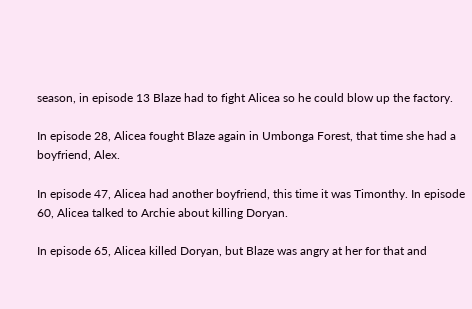season, in episode 13 Blaze had to fight Alicea so he could blow up the factory.

In episode 28, Alicea fought Blaze again in Umbonga Forest, that time she had a boyfriend, Alex.

In episode 47, Alicea had another boyfriend, this time it was Timonthy. In episode 60, Alicea talked to Archie about killing Doryan.

In episode 65, Alicea killed Doryan, but Blaze was angry at her for that and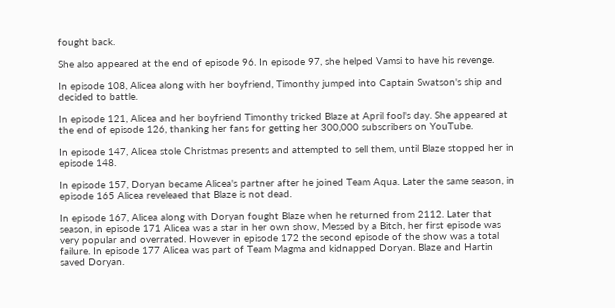fought back.

She also appeared at the end of episode 96. In episode 97, she helped Vamsi to have his revenge.

In episode 108, Alicea along with her boyfriend, Timonthy jumped into Captain Swatson's ship and decided to battle.

In episode 121, Alicea and her boyfriend Timonthy tricked Blaze at April fool's day. She appeared at the end of episode 126, thanking her fans for getting her 300,000 subscribers on YouTube.

In episode 147, Alicea stole Christmas presents and attempted to sell them, until Blaze stopped her in episode 148.

In episode 157, Doryan became Alicea's partner after he joined Team Aqua. Later the same season, in episode 165 Alicea reveleaed that Blaze is not dead.

In episode 167, Alicea along with Doryan fought Blaze when he returned from 2112. Later that season, in episode 171 Alicea was a star in her own show, Messed by a Bitch, her first episode was very popular and overrated. However in episode 172 the second episode of the show was a total failure. In episode 177 Alicea was part of Team Magma and kidnapped Doryan. Blaze and Hartin saved Doryan.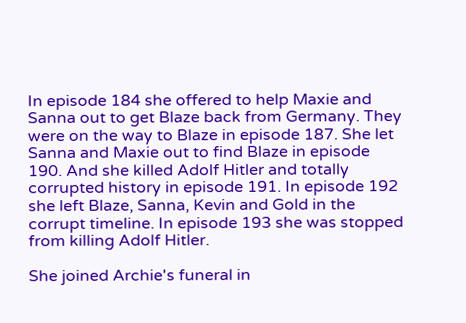In episode 184 she offered to help Maxie and Sanna out to get Blaze back from Germany. They were on the way to Blaze in episode 187. She let Sanna and Maxie out to find Blaze in episode 190. And she killed Adolf Hitler and totally corrupted history in episode 191. In episode 192 she left Blaze, Sanna, Kevin and Gold in the corrupt timeline. In episode 193 she was stopped from killing Adolf Hitler.

She joined Archie's funeral in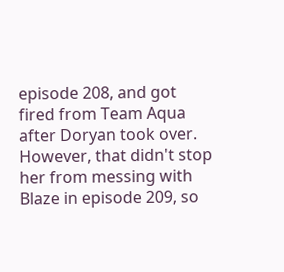episode 208, and got fired from Team Aqua after Doryan took over. However, that didn't stop her from messing with Blaze in episode 209, so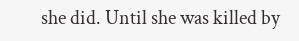she did. Until she was killed by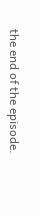the end of the episode.